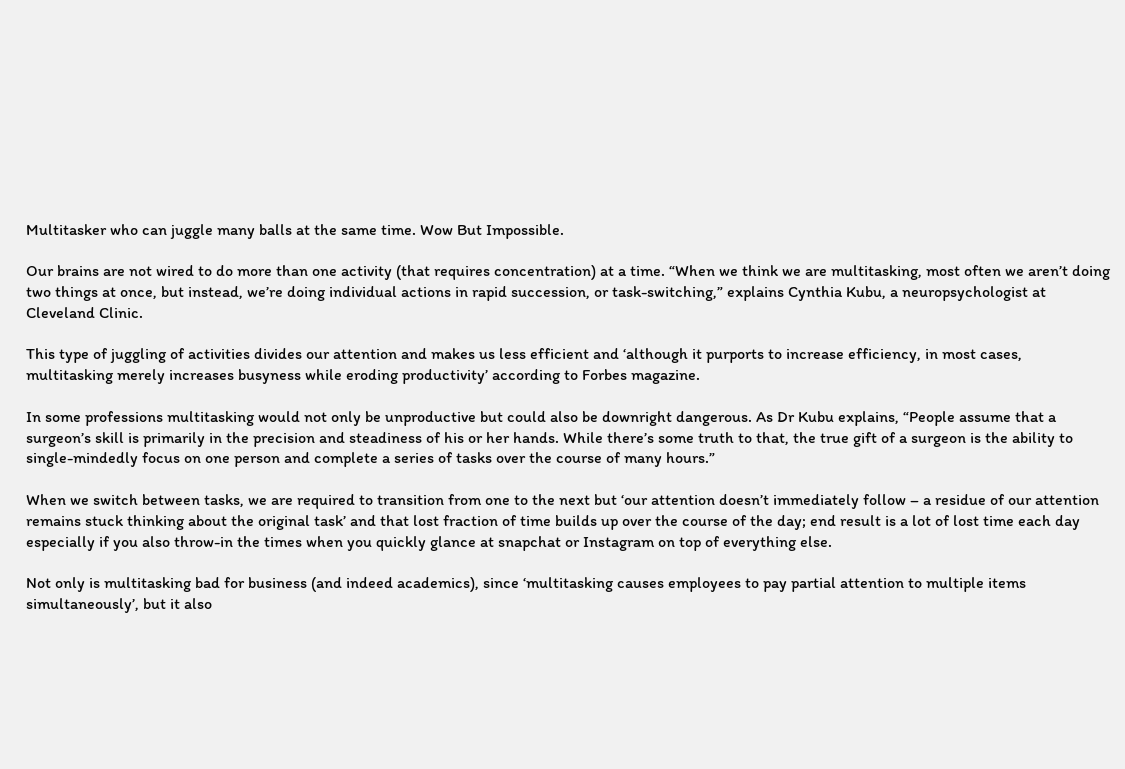Multitasker who can juggle many balls at the same time. Wow But Impossible.

Our brains are not wired to do more than one activity (that requires concentration) at a time. “When we think we are multitasking, most often we aren’t doing two things at once, but instead, we’re doing individual actions in rapid succession, or task-switching,” explains Cynthia Kubu, a neuropsychologist at Cleveland Clinic.

This type of juggling of activities divides our attention and makes us less efficient and ‘although it purports to increase efficiency, in most cases, multitasking merely increases busyness while eroding productivity’ according to Forbes magazine.

In some professions multitasking would not only be unproductive but could also be downright dangerous. As Dr Kubu explains, “People assume that a surgeon’s skill is primarily in the precision and steadiness of his or her hands. While there’s some truth to that, the true gift of a surgeon is the ability to single-mindedly focus on one person and complete a series of tasks over the course of many hours.”

When we switch between tasks, we are required to transition from one to the next but ‘our attention doesn’t immediately follow – a residue of our attention remains stuck thinking about the original task’ and that lost fraction of time builds up over the course of the day; end result is a lot of lost time each day especially if you also throw-in the times when you quickly glance at snapchat or Instagram on top of everything else.

Not only is multitasking bad for business (and indeed academics), since ‘multitasking causes employees to pay partial attention to multiple items simultaneously’, but it also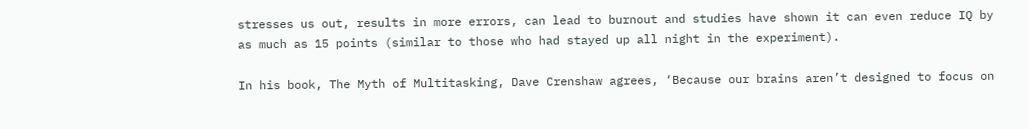stresses us out, results in more errors, can lead to burnout and studies have shown it can even reduce IQ by as much as 15 points (similar to those who had stayed up all night in the experiment).

In his book, The Myth of Multitasking, Dave Crenshaw agrees, ‘Because our brains aren’t designed to focus on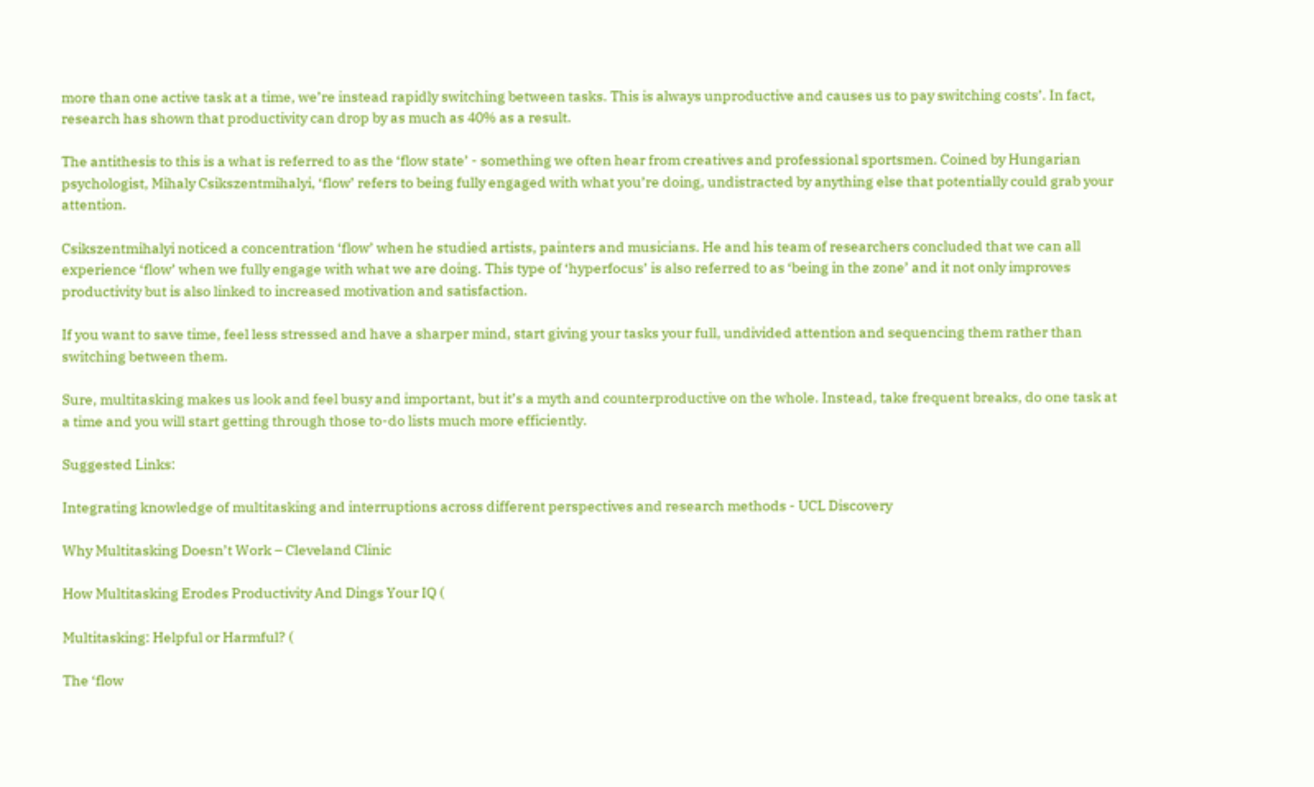more than one active task at a time, we’re instead rapidly switching between tasks. This is always unproductive and causes us to pay switching costs’. In fact, research has shown that productivity can drop by as much as 40% as a result.

The antithesis to this is a what is referred to as the ‘flow state’ - something we often hear from creatives and professional sportsmen. Coined by Hungarian psychologist, Mihaly Csikszentmihalyi, ‘flow’ refers to being fully engaged with what you’re doing, undistracted by anything else that potentially could grab your attention.

Csikszentmihalyi noticed a concentration ‘flow’ when he studied artists, painters and musicians. He and his team of researchers concluded that we can all experience ‘flow’ when we fully engage with what we are doing. This type of ‘hyperfocus’ is also referred to as ‘being in the zone’ and it not only improves productivity but is also linked to increased motivation and satisfaction.

If you want to save time, feel less stressed and have a sharper mind, start giving your tasks your full, undivided attention and sequencing them rather than switching between them.

Sure, multitasking makes us look and feel busy and important, but it’s a myth and counterproductive on the whole. Instead, take frequent breaks, do one task at a time and you will start getting through those to-do lists much more efficiently.

Suggested Links:

Integrating knowledge of multitasking and interruptions across different perspectives and research methods - UCL Discovery

Why Multitasking Doesn’t Work – Cleveland Clinic

How Multitasking Erodes Productivity And Dings Your IQ (

Multitasking: Helpful or Harmful? (

The ‘flow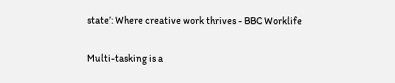state’: Where creative work thrives - BBC Worklife

Multi-tasking is a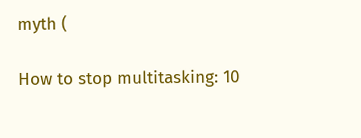myth (

How to stop multitasking: 10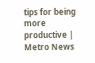tips for being more productive | Metro News